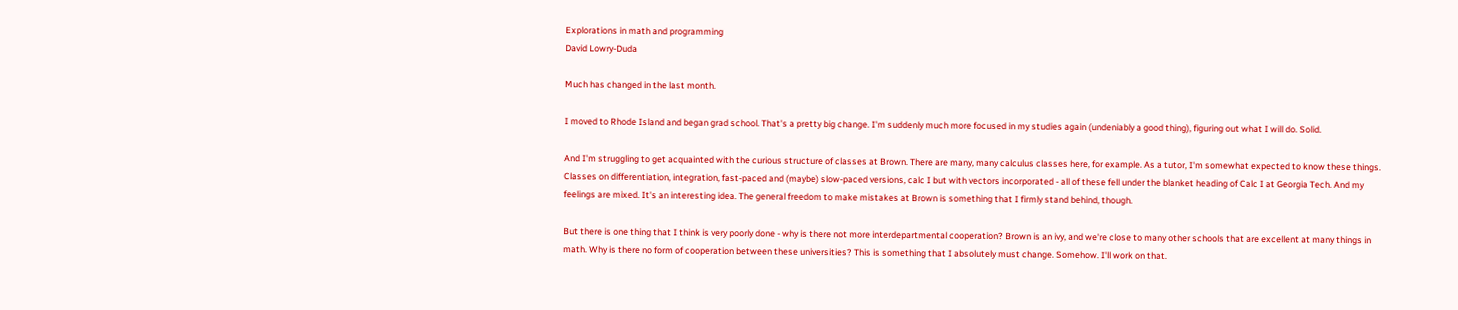Explorations in math and programming
David Lowry-Duda

Much has changed in the last month.

I moved to Rhode Island and began grad school. That's a pretty big change. I'm suddenly much more focused in my studies again (undeniably a good thing), figuring out what I will do. Solid.

And I'm struggling to get acquainted with the curious structure of classes at Brown. There are many, many calculus classes here, for example. As a tutor, I'm somewhat expected to know these things. Classes on differentiation, integration, fast-paced and (maybe) slow-paced versions, calc I but with vectors incorporated - all of these fell under the blanket heading of Calc I at Georgia Tech. And my feelings are mixed. It's an interesting idea. The general freedom to make mistakes at Brown is something that I firmly stand behind, though.

But there is one thing that I think is very poorly done - why is there not more interdepartmental cooperation? Brown is an ivy, and we're close to many other schools that are excellent at many things in math. Why is there no form of cooperation between these universities? This is something that I absolutely must change. Somehow. I'll work on that.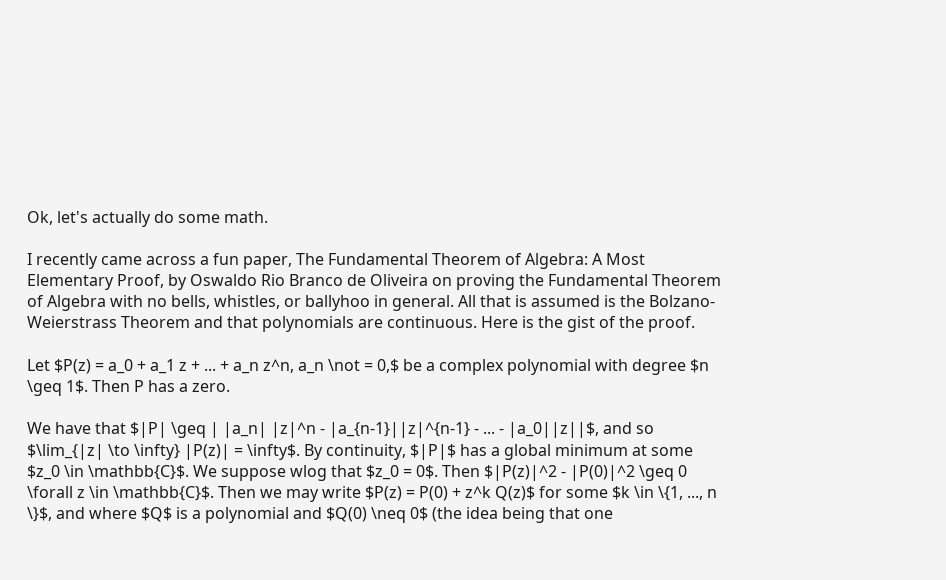Ok, let's actually do some math.

I recently came across a fun paper, The Fundamental Theorem of Algebra: A Most Elementary Proof, by Oswaldo Rio Branco de Oliveira on proving the Fundamental Theorem of Algebra with no bells, whistles, or ballyhoo in general. All that is assumed is the Bolzano-Weierstrass Theorem and that polynomials are continuous. Here is the gist of the proof.

Let $P(z) = a_0 + a_1 z + ... + a_n z^n, a_n \not = 0,$ be a complex polynomial with degree $n \geq 1$. Then P has a zero.

We have that $|P| \geq | |a_n| |z|^n - |a_{n-1}||z|^{n-1} - ... - |a_0||z||$, and so $\lim_{|z| \to \infty} |P(z)| = \infty$. By continuity, $|P|$ has a global minimum at some $z_0 \in \mathbb{C}$. We suppose wlog that $z_0 = 0$. Then $|P(z)|^2 - |P(0)|^2 \geq 0 \forall z \in \mathbb{C}$. Then we may write $P(z) = P(0) + z^k Q(z)$ for some $k \in \{1, ..., n \}$, and where $Q$ is a polynomial and $Q(0) \neq 0$ (the idea being that one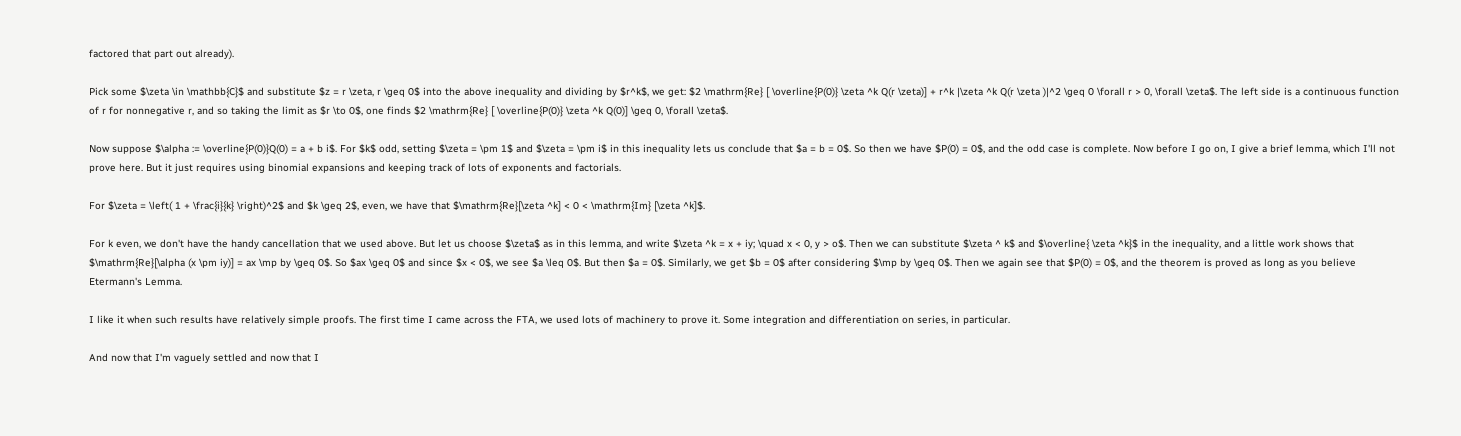factored that part out already).

Pick some $\zeta \in \mathbb{C}$ and substitute $z = r \zeta, r \geq 0$ into the above inequality and dividing by $r^k$, we get: $2 \mathrm{Re} [ \overline{P(0)} \zeta ^k Q(r \zeta)] + r^k |\zeta ^k Q(r \zeta )|^2 \geq 0 \forall r > 0, \forall \zeta$. The left side is a continuous function of r for nonnegative r, and so taking the limit as $r \to 0$, one finds $2 \mathrm{Re} [ \overline{P(0)} \zeta ^k Q(0)] \geq 0, \forall \zeta$.

Now suppose $\alpha := \overline{P(0)}Q(0) = a + b i$. For $k$ odd, setting $\zeta = \pm 1$ and $\zeta = \pm i$ in this inequality lets us conclude that $a = b = 0$. So then we have $P(0) = 0$, and the odd case is complete. Now before I go on, I give a brief lemma, which I'll not prove here. But it just requires using binomial expansions and keeping track of lots of exponents and factorials.

For $\zeta = \left( 1 + \frac{i}{k} \right)^2$ and $k \geq 2$, even, we have that $\mathrm{Re}[\zeta ^k] < 0 < \mathrm{Im} [\zeta ^k]$.

For k even, we don't have the handy cancellation that we used above. But let us choose $\zeta$ as in this lemma, and write $\zeta ^k = x + iy; \quad x < 0, y > o$. Then we can substitute $\zeta ^ k$ and $\overline{ \zeta ^k}$ in the inequality, and a little work shows that $\mathrm{Re}[\alpha (x \pm iy)] = ax \mp by \geq 0$. So $ax \geq 0$ and since $x < 0$, we see $a \leq 0$. But then $a = 0$. Similarly, we get $b = 0$ after considering $\mp by \geq 0$. Then we again see that $P(0) = 0$, and the theorem is proved as long as you believe Etermann's Lemma.

I like it when such results have relatively simple proofs. The first time I came across the FTA, we used lots of machinery to prove it. Some integration and differentiation on series, in particular.

And now that I'm vaguely settled and now that I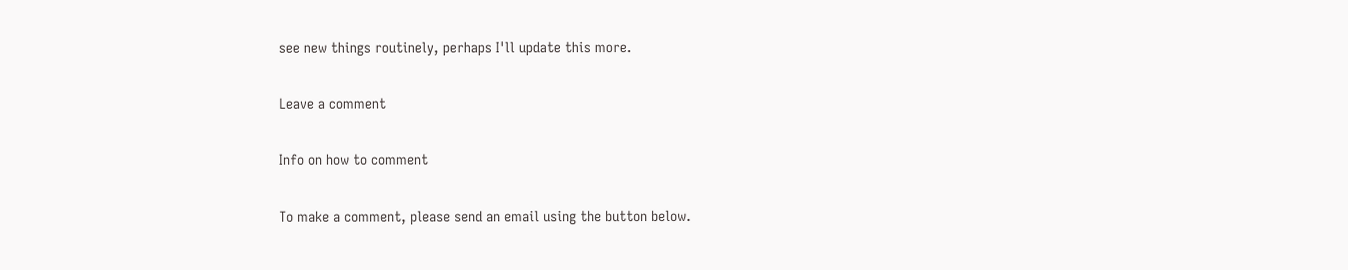see new things routinely, perhaps I'll update this more.

Leave a comment

Info on how to comment

To make a comment, please send an email using the button below.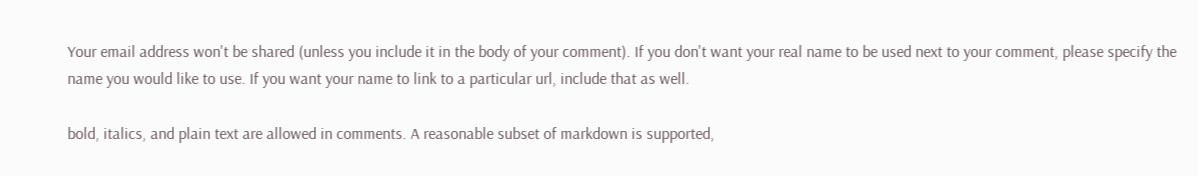Your email address won't be shared (unless you include it in the body of your comment). If you don't want your real name to be used next to your comment, please specify the name you would like to use. If you want your name to link to a particular url, include that as well.

bold, italics, and plain text are allowed in comments. A reasonable subset of markdown is supported,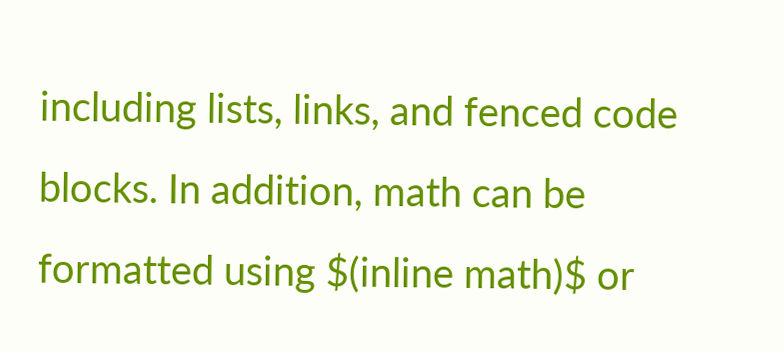including lists, links, and fenced code blocks. In addition, math can be formatted using $(inline math)$ or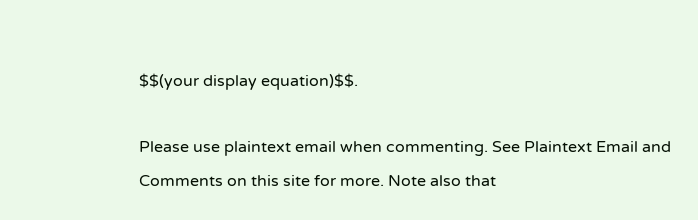$$(your display equation)$$.

Please use plaintext email when commenting. See Plaintext Email and Comments on this site for more. Note also that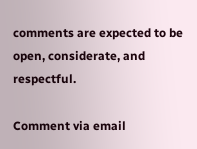comments are expected to be open, considerate, and respectful.

Comment via email